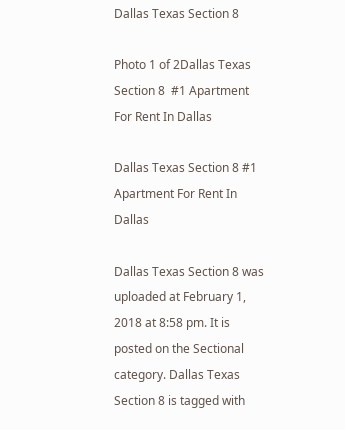Dallas Texas Section 8

Photo 1 of 2Dallas Texas Section 8  #1 Apartment For Rent In Dallas

Dallas Texas Section 8 #1 Apartment For Rent In Dallas

Dallas Texas Section 8 was uploaded at February 1, 2018 at 8:58 pm. It is posted on the Sectional category. Dallas Texas Section 8 is tagged with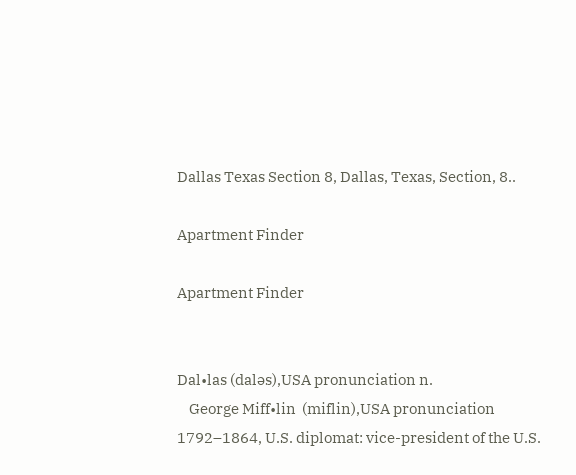Dallas Texas Section 8, Dallas, Texas, Section, 8..

Apartment Finder

Apartment Finder


Dal•las (daləs),USA pronunciation n.
    George Miff•lin  (miflin),USA pronunciation 1792–1864, U.S. diplomat: vice-president of the U.S.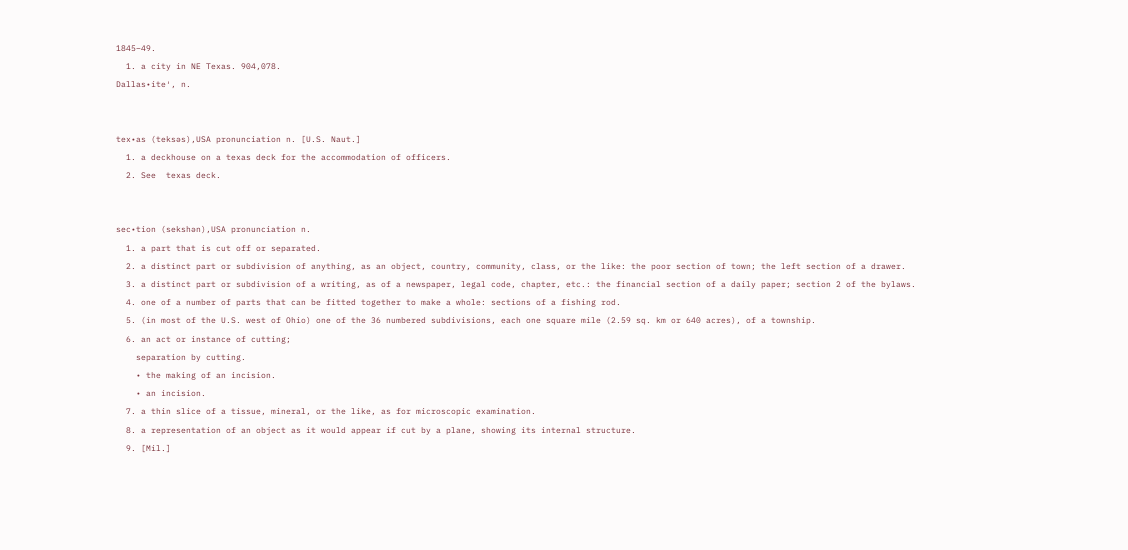1845–49.
  1. a city in NE Texas. 904,078.
Dallas•ite′, n.


tex•as (teksəs),USA pronunciation n. [U.S. Naut.]
  1. a deckhouse on a texas deck for the accommodation of officers.
  2. See  texas deck.


sec•tion (sekshən),USA pronunciation n.
  1. a part that is cut off or separated.
  2. a distinct part or subdivision of anything, as an object, country, community, class, or the like: the poor section of town; the left section of a drawer.
  3. a distinct part or subdivision of a writing, as of a newspaper, legal code, chapter, etc.: the financial section of a daily paper; section 2 of the bylaws.
  4. one of a number of parts that can be fitted together to make a whole: sections of a fishing rod.
  5. (in most of the U.S. west of Ohio) one of the 36 numbered subdivisions, each one square mile (2.59 sq. km or 640 acres), of a township.
  6. an act or instance of cutting;
    separation by cutting.
    • the making of an incision.
    • an incision.
  7. a thin slice of a tissue, mineral, or the like, as for microscopic examination.
  8. a representation of an object as it would appear if cut by a plane, showing its internal structure.
  9. [Mil.]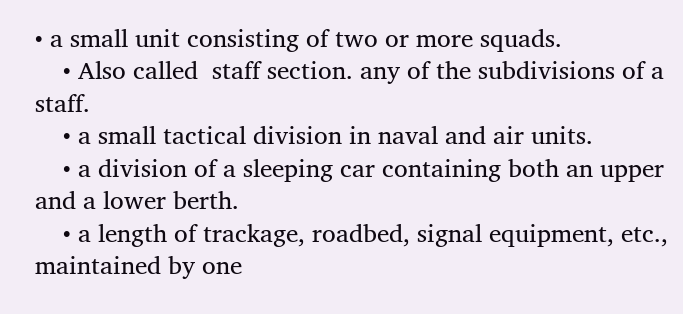• a small unit consisting of two or more squads.
    • Also called  staff section. any of the subdivisions of a staff.
    • a small tactical division in naval and air units.
    • a division of a sleeping car containing both an upper and a lower berth.
    • a length of trackage, roadbed, signal equipment, etc., maintained by one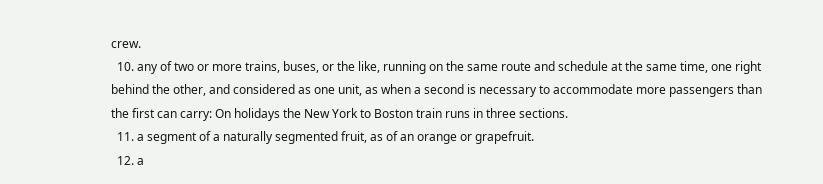crew.
  10. any of two or more trains, buses, or the like, running on the same route and schedule at the same time, one right behind the other, and considered as one unit, as when a second is necessary to accommodate more passengers than the first can carry: On holidays the New York to Boston train runs in three sections.
  11. a segment of a naturally segmented fruit, as of an orange or grapefruit.
  12. a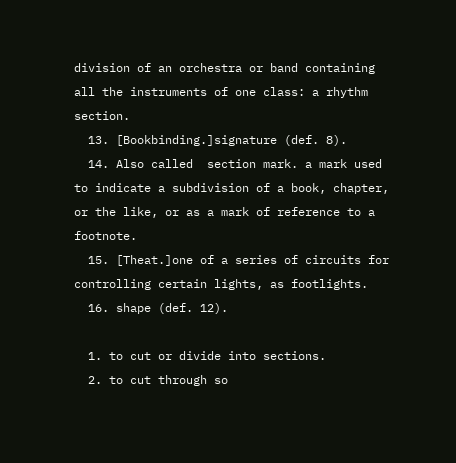division of an orchestra or band containing all the instruments of one class: a rhythm section.
  13. [Bookbinding.]signature (def. 8).
  14. Also called  section mark. a mark used to indicate a subdivision of a book, chapter, or the like, or as a mark of reference to a footnote.
  15. [Theat.]one of a series of circuits for controlling certain lights, as footlights.
  16. shape (def. 12).

  1. to cut or divide into sections.
  2. to cut through so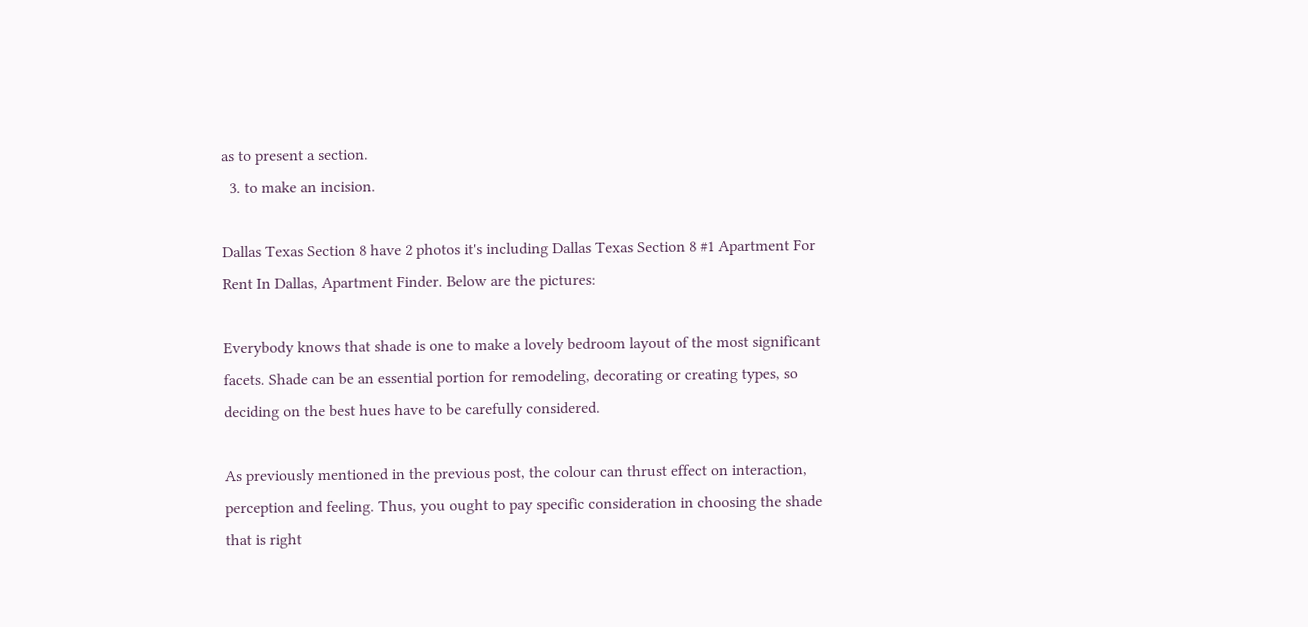as to present a section.
  3. to make an incision.

Dallas Texas Section 8 have 2 photos it's including Dallas Texas Section 8 #1 Apartment For Rent In Dallas, Apartment Finder. Below are the pictures:

Everybody knows that shade is one to make a lovely bedroom layout of the most significant facets. Shade can be an essential portion for remodeling, decorating or creating types, so deciding on the best hues have to be carefully considered.

As previously mentioned in the previous post, the colour can thrust effect on interaction, perception and feeling. Thus, you ought to pay specific consideration in choosing the shade that is right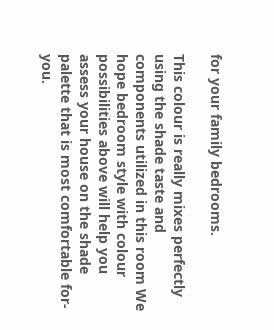for your family bedrooms.

This colour is really mixes perfectly using the shade taste and components utilized in this room We hope bedroom style with colour possibilities above will help you assess your house on the shade palette that is most comfortable for-you.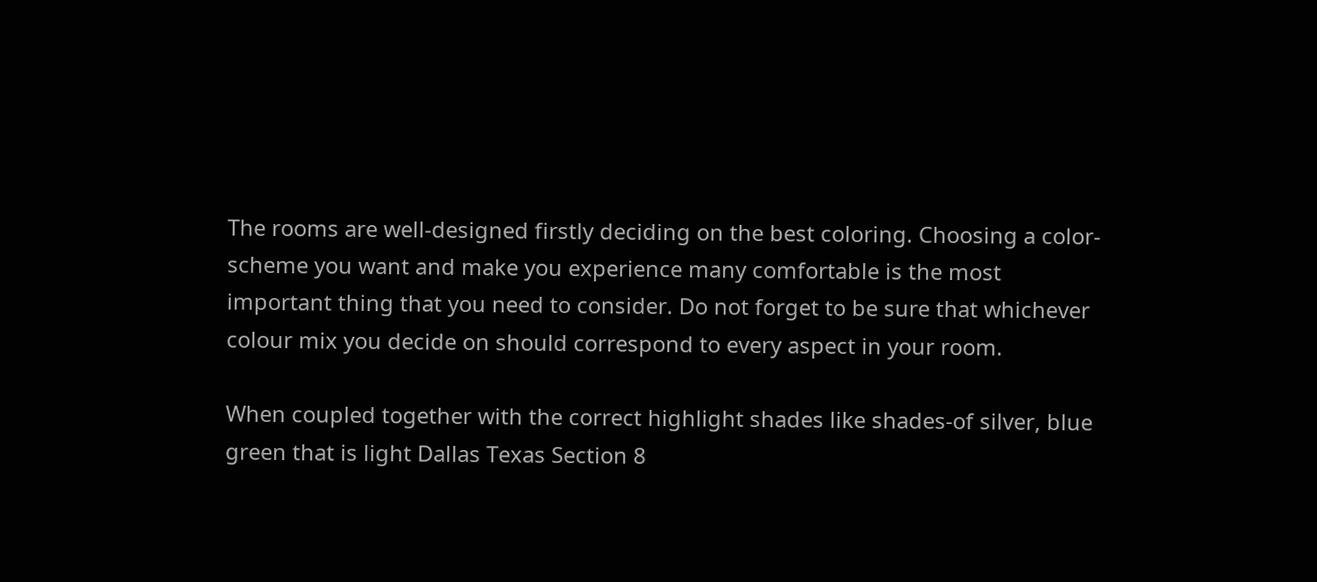The rooms are well-designed firstly deciding on the best coloring. Choosing a color-scheme you want and make you experience many comfortable is the most important thing that you need to consider. Do not forget to be sure that whichever colour mix you decide on should correspond to every aspect in your room.

When coupled together with the correct highlight shades like shades-of silver, blue green that is light Dallas Texas Section 8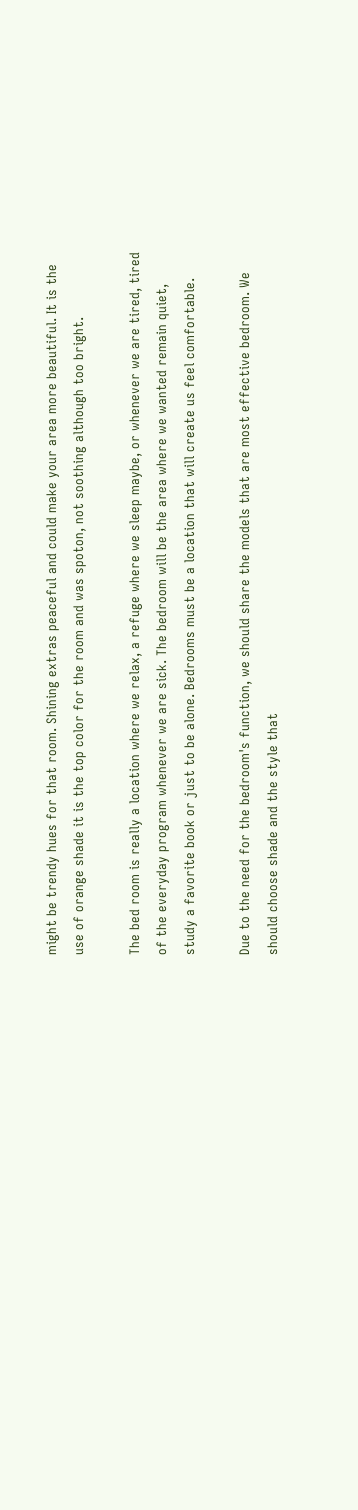might be trendy hues for that room. Shining extras peaceful and could make your area more beautiful. It is the use of orange shade it is the top color for the room and was spoton, not soothing although too bright.

The bed room is really a location where we relax, a refuge where we sleep maybe, or whenever we are tired, tired of the everyday program whenever we are sick. The bedroom will be the area where we wanted remain quiet, study a favorite book or just to be alone. Bedrooms must be a location that will create us feel comfortable.

Due to the need for the bedroom's function, we should share the models that are most effective bedroom. We should choose shade and the style that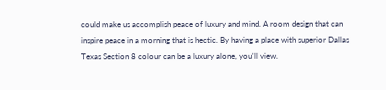could make us accomplish peace of luxury and mind. A room design that can inspire peace in a morning that is hectic. By having a place with superior Dallas Texas Section 8 colour can be a luxury alone, you'll view.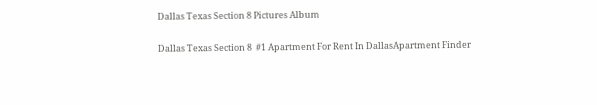Dallas Texas Section 8 Pictures Album

Dallas Texas Section 8  #1 Apartment For Rent In DallasApartment Finder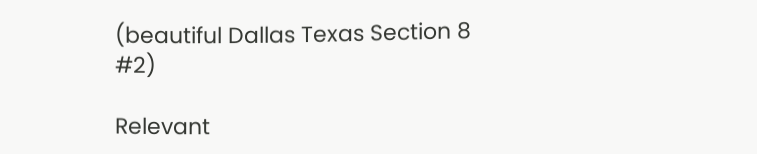(beautiful Dallas Texas Section 8  #2)

Relevant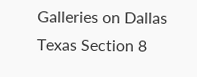Galleries on Dallas Texas Section 8